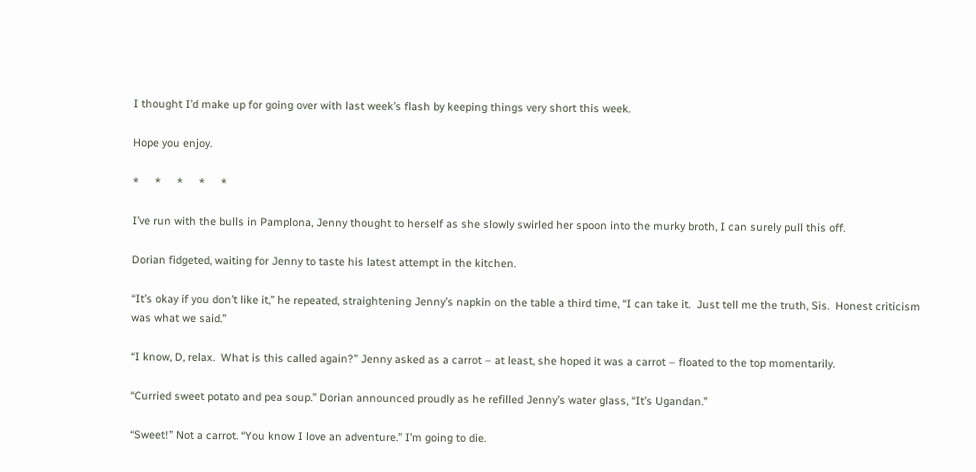I thought I’d make up for going over with last week’s flash by keeping things very short this week.

Hope you enjoy.

*     *     *     *     *

I’ve run with the bulls in Pamplona, Jenny thought to herself as she slowly swirled her spoon into the murky broth, I can surely pull this off.

Dorian fidgeted, waiting for Jenny to taste his latest attempt in the kitchen.

“It’s okay if you don’t like it,” he repeated, straightening Jenny’s napkin on the table a third time, “I can take it.  Just tell me the truth, Sis.  Honest criticism was what we said.”

“I know, D, relax.  What is this called again?” Jenny asked as a carrot – at least, she hoped it was a carrot – floated to the top momentarily.

“Curried sweet potato and pea soup.” Dorian announced proudly as he refilled Jenny’s water glass, “It’s Ugandan.”

“Sweet!” Not a carrot. “You know I love an adventure.” I’m going to die.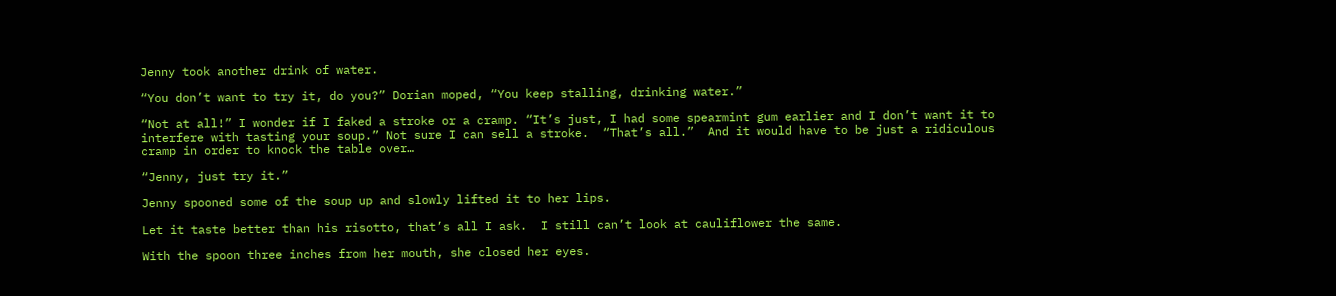Jenny took another drink of water.

“You don’t want to try it, do you?” Dorian moped, “You keep stalling, drinking water.”

“Not at all!” I wonder if I faked a stroke or a cramp. “It’s just, I had some spearmint gum earlier and I don’t want it to interfere with tasting your soup.” Not sure I can sell a stroke.  “That’s all.”  And it would have to be just a ridiculous cramp in order to knock the table over…

“Jenny, just try it.”

Jenny spooned some of the soup up and slowly lifted it to her lips.

Let it taste better than his risotto, that’s all I ask.  I still can’t look at cauliflower the same.

With the spoon three inches from her mouth, she closed her eyes.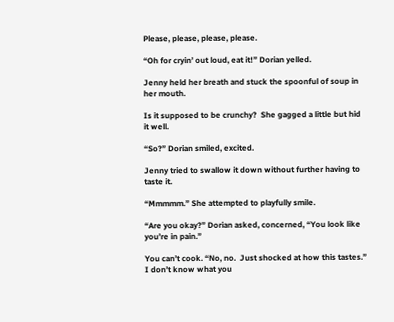Please, please, please, please.

“Oh for cryin’ out loud, eat it!” Dorian yelled.

Jenny held her breath and stuck the spoonful of soup in her mouth.

Is it supposed to be crunchy?  She gagged a little but hid it well.

“So?” Dorian smiled, excited.

Jenny tried to swallow it down without further having to taste it.

“Mmmmm.” She attempted to playfully smile.

“Are you okay?” Dorian asked, concerned, “You look like you’re in pain.”

You can’t cook. “No, no.  Just shocked at how this tastes.”  I don’t know what you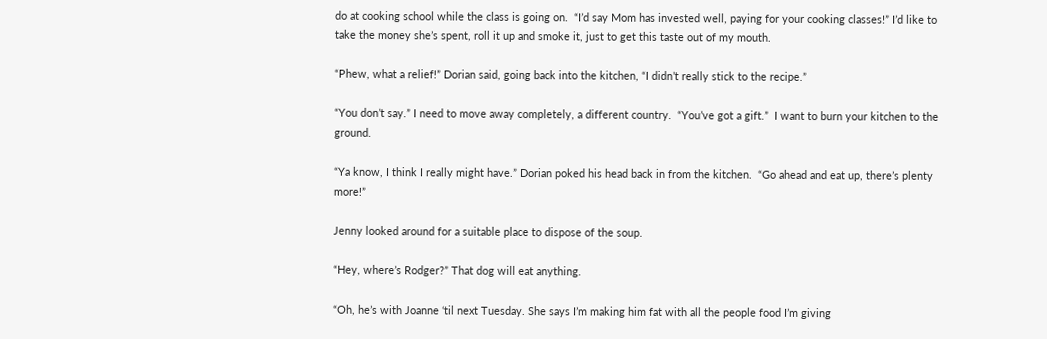do at cooking school while the class is going on.  “I’d say Mom has invested well, paying for your cooking classes!” I’d like to take the money she’s spent, roll it up and smoke it, just to get this taste out of my mouth.

“Phew, what a relief!” Dorian said, going back into the kitchen, “I didn’t really stick to the recipe.”

“You don’t say.” I need to move away completely, a different country.  “You’ve got a gift.”  I want to burn your kitchen to the ground.

“Ya know, I think I really might have.” Dorian poked his head back in from the kitchen.  “Go ahead and eat up, there’s plenty more!”

Jenny looked around for a suitable place to dispose of the soup.

“Hey, where’s Rodger?” That dog will eat anything.

“Oh, he’s with Joanne ‘til next Tuesday. She says I’m making him fat with all the people food I’m giving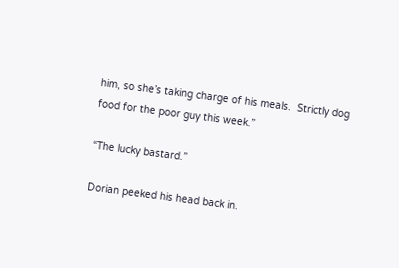him, so she’s taking charge of his meals.  Strictly dog food for the poor guy this week.”

“The lucky bastard.”

Dorian peeked his head back in.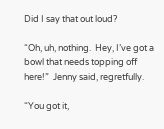Did I say that out loud?

“Oh, uh, nothing.  Hey, I’ve got a bowl that needs topping off here!”  Jenny said, regretfully.

“You got it,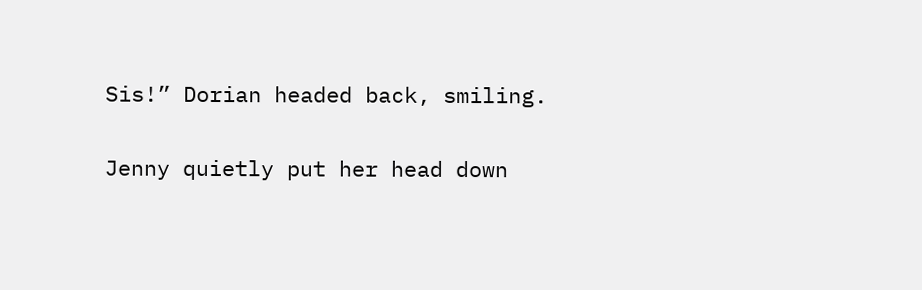Sis!” Dorian headed back, smiling.

Jenny quietly put her head down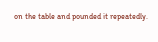on the table and pounded it repeatedly.